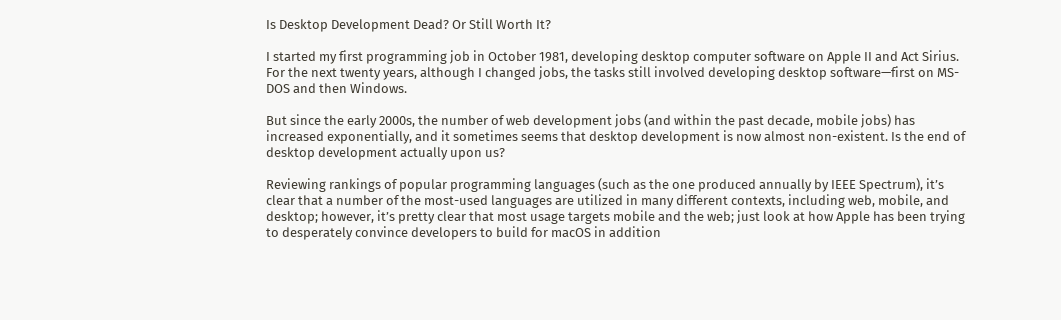Is Desktop Development Dead? Or Still Worth It?

I started my first programming job in October 1981, developing desktop computer software on Apple II and Act Sirius. For the next twenty years, although I changed jobs, the tasks still involved developing desktop software—first on MS-DOS and then Windows.

But since the early 2000s, the number of web development jobs (and within the past decade, mobile jobs) has increased exponentially, and it sometimes seems that desktop development is now almost non-existent. Is the end of desktop development actually upon us?

Reviewing rankings of popular programming languages (such as the one produced annually by IEEE Spectrum), it’s clear that a number of the most-used languages are utilized in many different contexts, including web, mobile, and desktop; however, it’s pretty clear that most usage targets mobile and the web; just look at how Apple has been trying to desperately convince developers to build for macOS in addition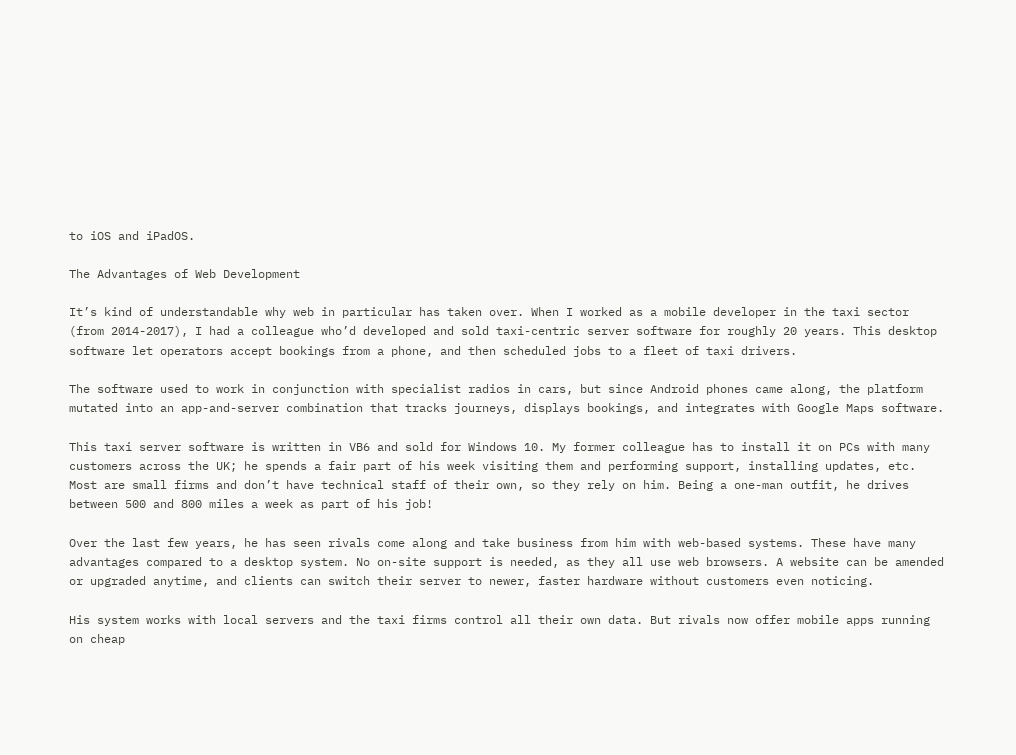to iOS and iPadOS.

The Advantages of Web Development

It’s kind of understandable why web in particular has taken over. When I worked as a mobile developer in the taxi sector (from 2014-2017), I had a colleague who’d developed and sold taxi-centric server software for roughly 20 years. This desktop software let operators accept bookings from a phone, and then scheduled jobs to a fleet of taxi drivers.

The software used to work in conjunction with specialist radios in cars, but since Android phones came along, the platform mutated into an app-and-server combination that tracks journeys, displays bookings, and integrates with Google Maps software.

This taxi server software is written in VB6 and sold for Windows 10. My former colleague has to install it on PCs with many customers across the UK; he spends a fair part of his week visiting them and performing support, installing updates, etc. Most are small firms and don’t have technical staff of their own, so they rely on him. Being a one-man outfit, he drives between 500 and 800 miles a week as part of his job!

Over the last few years, he has seen rivals come along and take business from him with web-based systems. These have many advantages compared to a desktop system. No on-site support is needed, as they all use web browsers. A website can be amended or upgraded anytime, and clients can switch their server to newer, faster hardware without customers even noticing.

His system works with local servers and the taxi firms control all their own data. But rivals now offer mobile apps running on cheap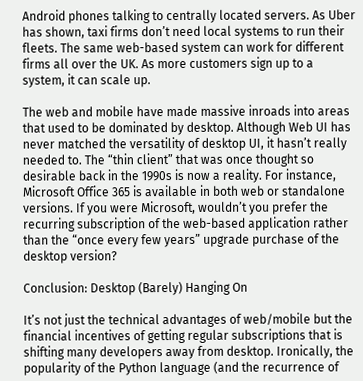Android phones talking to centrally located servers. As Uber has shown, taxi firms don’t need local systems to run their fleets. The same web-based system can work for different firms all over the UK. As more customers sign up to a system, it can scale up.

The web and mobile have made massive inroads into areas that used to be dominated by desktop. Although Web UI has never matched the versatility of desktop UI, it hasn’t really needed to. The “thin client” that was once thought so desirable back in the 1990s is now a reality. For instance, Microsoft Office 365 is available in both web or standalone versions. If you were Microsoft, wouldn’t you prefer the recurring subscription of the web-based application rather than the “once every few years” upgrade purchase of the desktop version?

Conclusion: Desktop (Barely) Hanging On

It’s not just the technical advantages of web/mobile but the financial incentives of getting regular subscriptions that is shifting many developers away from desktop. Ironically, the popularity of the Python language (and the recurrence of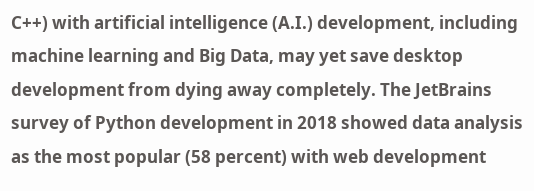C++) with artificial intelligence (A.I.) development, including machine learning and Big Data, may yet save desktop development from dying away completely. The JetBrains survey of Python development in 2018 showed data analysis as the most popular (58 percent) with web development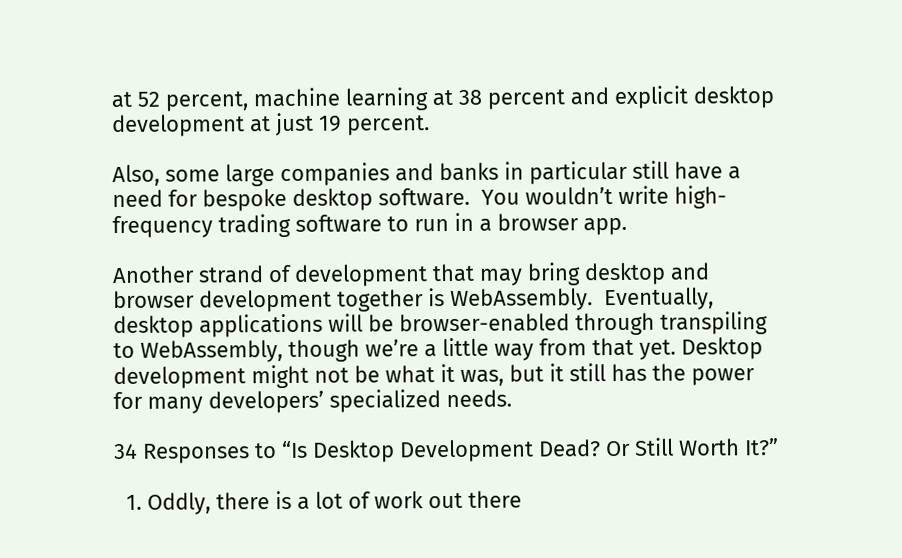at 52 percent, machine learning at 38 percent and explicit desktop development at just 19 percent.

Also, some large companies and banks in particular still have a need for bespoke desktop software.  You wouldn’t write high-frequency trading software to run in a browser app.

Another strand of development that may bring desktop and browser development together is WebAssembly.  Eventually, desktop applications will be browser-enabled through transpiling to WebAssembly, though we’re a little way from that yet. Desktop development might not be what it was, but it still has the power for many developers’ specialized needs.

34 Responses to “Is Desktop Development Dead? Or Still Worth It?”

  1. Oddly, there is a lot of work out there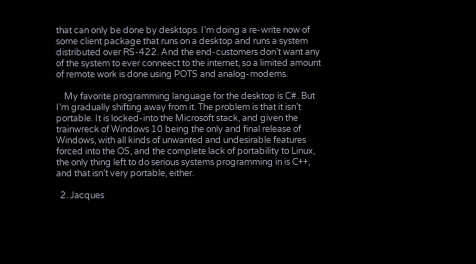that can only be done by desktops. I’m doing a re-write now of some client package that runs on a desktop and runs a system distributed over RS-422. And the end-customers don’t want any of the system to ever conneect to the internet, so a limited amount of remote work is done using POTS and analog-modems.

    My favorite programming language for the desktop is C#. But I’m gradually shifting away from it. The problem is that it isn’t portable. It is locked-into the Microsoft stack, and given the trainwreck of Windows 10 being the only and final release of Windows, with all kinds of unwanted and undesirable features forced into the OS, and the complete lack of portability to Linux, the only thing left to do serious systems programming in is C++, and that isn’t very portable, either.

  2. Jacques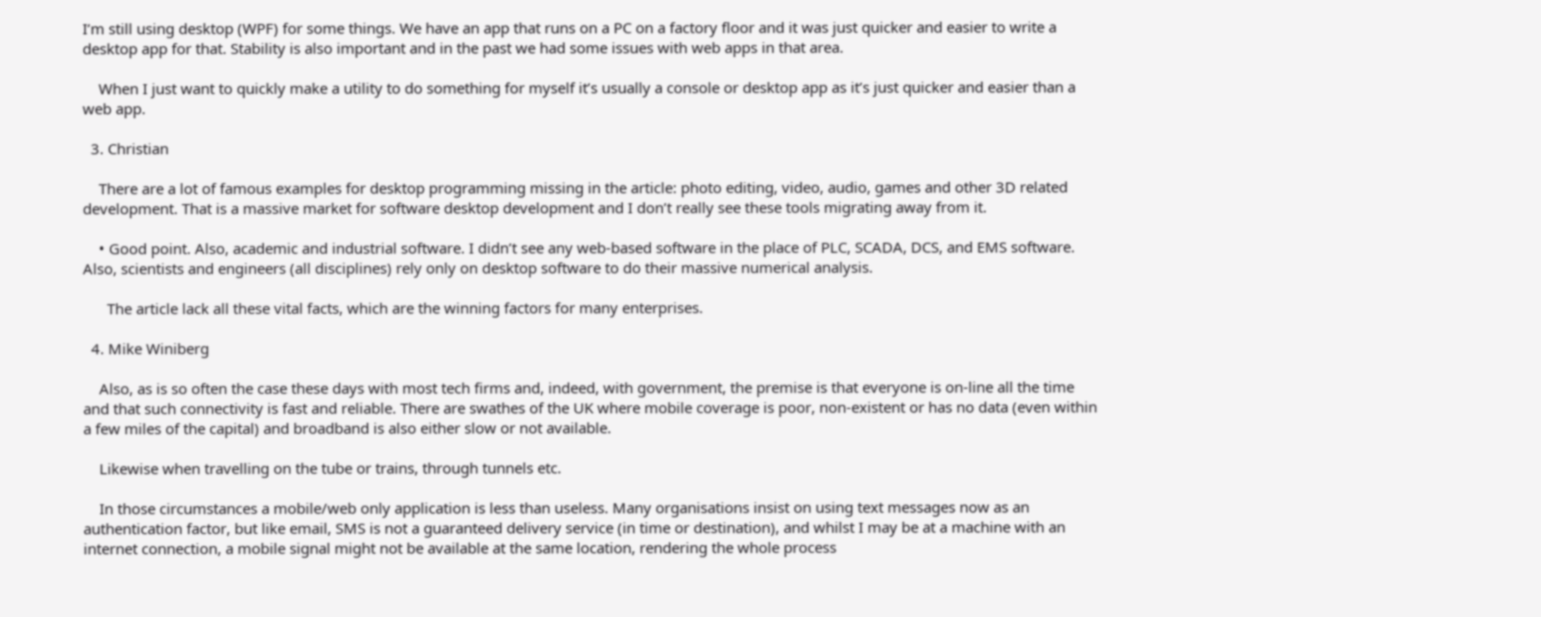I’m still using desktop (WPF) for some things. We have an app that runs on a PC on a factory floor and it was just quicker and easier to write a desktop app for that. Stability is also important and in the past we had some issues with web apps in that area.

    When I just want to quickly make a utility to do something for myself it’s usually a console or desktop app as it’s just quicker and easier than a web app.

  3. Christian

    There are a lot of famous examples for desktop programming missing in the article: photo editing, video, audio, games and other 3D related development. That is a massive market for software desktop development and I don’t really see these tools migrating away from it.

    • Good point. Also, academic and industrial software. I didn’t see any web-based software in the place of PLC, SCADA, DCS, and EMS software. Also, scientists and engineers (all disciplines) rely only on desktop software to do their massive numerical analysis.

      The article lack all these vital facts, which are the winning factors for many enterprises.

  4. Mike Winiberg

    Also, as is so often the case these days with most tech firms and, indeed, with government, the premise is that everyone is on-line all the time and that such connectivity is fast and reliable. There are swathes of the UK where mobile coverage is poor, non-existent or has no data (even within a few miles of the capital) and broadband is also either slow or not available.

    Likewise when travelling on the tube or trains, through tunnels etc.

    In those circumstances a mobile/web only application is less than useless. Many organisations insist on using text messages now as an authentication factor, but like email, SMS is not a guaranteed delivery service (in time or destination), and whilst I may be at a machine with an internet connection, a mobile signal might not be available at the same location, rendering the whole process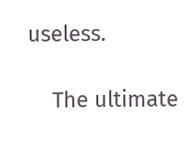useless.

    The ultimate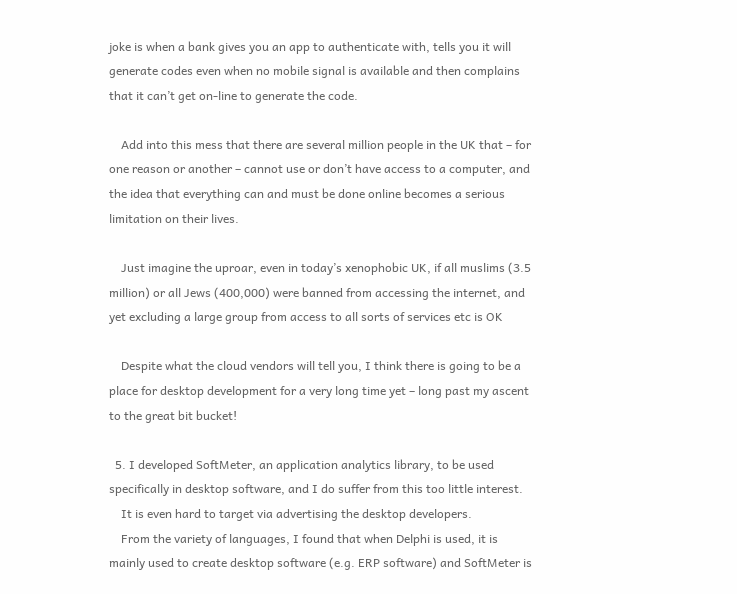joke is when a bank gives you an app to authenticate with, tells you it will generate codes even when no mobile signal is available and then complains that it can’t get on-line to generate the code.

    Add into this mess that there are several million people in the UK that – for one reason or another – cannot use or don’t have access to a computer, and the idea that everything can and must be done online becomes a serious limitation on their lives.

    Just imagine the uproar, even in today’s xenophobic UK, if all muslims (3.5 million) or all Jews (400,000) were banned from accessing the internet, and yet excluding a large group from access to all sorts of services etc is OK

    Despite what the cloud vendors will tell you, I think there is going to be a place for desktop development for a very long time yet – long past my ascent to the great bit bucket!

  5. I developed SoftMeter, an application analytics library, to be used specifically in desktop software, and I do suffer from this too little interest.
    It is even hard to target via advertising the desktop developers.
    From the variety of languages, I found that when Delphi is used, it is mainly used to create desktop software (e.g. ERP software) and SoftMeter is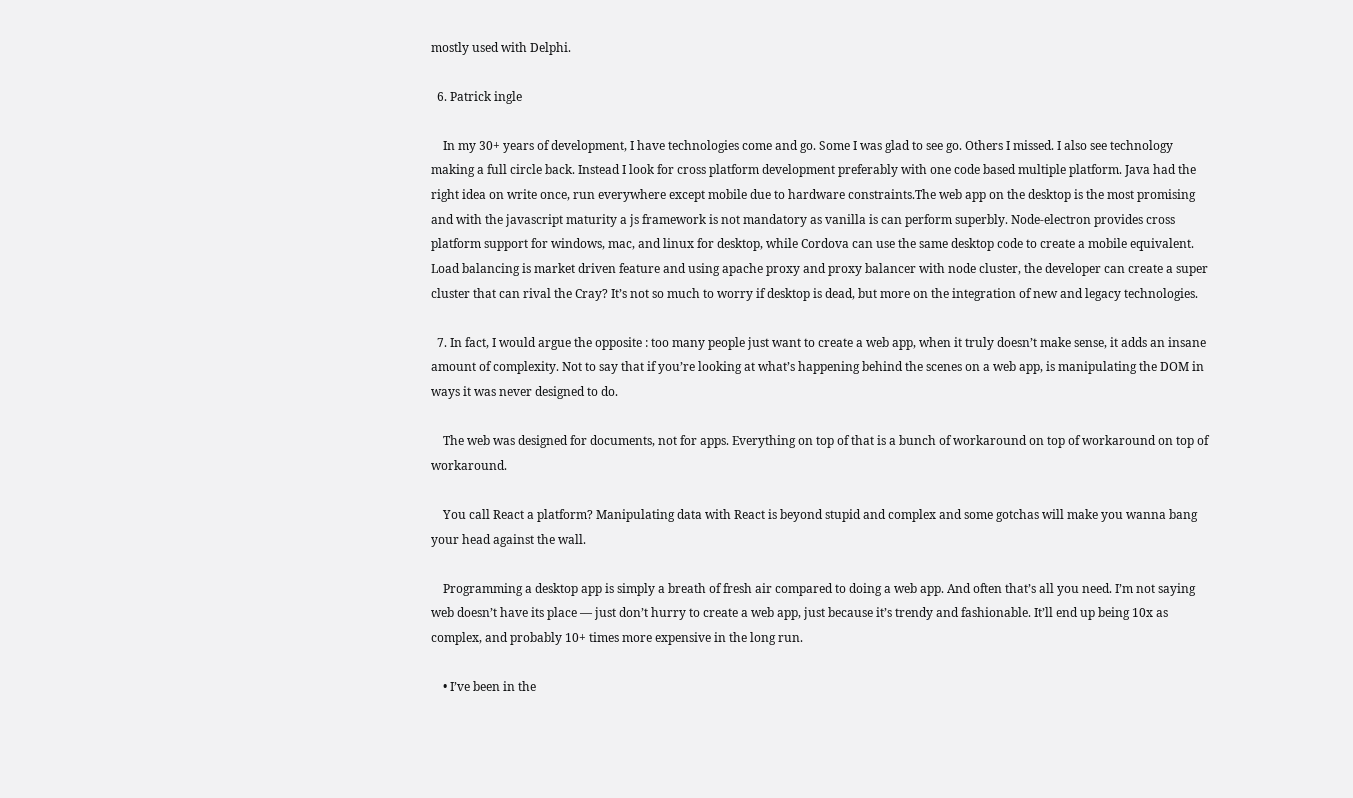mostly used with Delphi.

  6. Patrick ingle

    In my 30+ years of development, I have technologies come and go. Some I was glad to see go. Others I missed. I also see technology making a full circle back. Instead I look for cross platform development preferably with one code based multiple platform. Java had the right idea on write once, run everywhere except mobile due to hardware constraints.The web app on the desktop is the most promising and with the javascript maturity a js framework is not mandatory as vanilla is can perform superbly. Node-electron provides cross platform support for windows, mac, and linux for desktop, while Cordova can use the same desktop code to create a mobile equivalent. Load balancing is market driven feature and using apache proxy and proxy balancer with node cluster, the developer can create a super cluster that can rival the Cray? It’s not so much to worry if desktop is dead, but more on the integration of new and legacy technologies.

  7. In fact, I would argue the opposite : too many people just want to create a web app, when it truly doesn’t make sense, it adds an insane amount of complexity. Not to say that if you’re looking at what’s happening behind the scenes on a web app, is manipulating the DOM in ways it was never designed to do.

    The web was designed for documents, not for apps. Everything on top of that is a bunch of workaround on top of workaround on top of workaround.

    You call React a platform? Manipulating data with React is beyond stupid and complex and some gotchas will make you wanna bang your head against the wall.

    Programming a desktop app is simply a breath of fresh air compared to doing a web app. And often that’s all you need. I’m not saying web doesn’t have its place — just don’t hurry to create a web app, just because it’s trendy and fashionable. It’ll end up being 10x as complex, and probably 10+ times more expensive in the long run.

    • I’ve been in the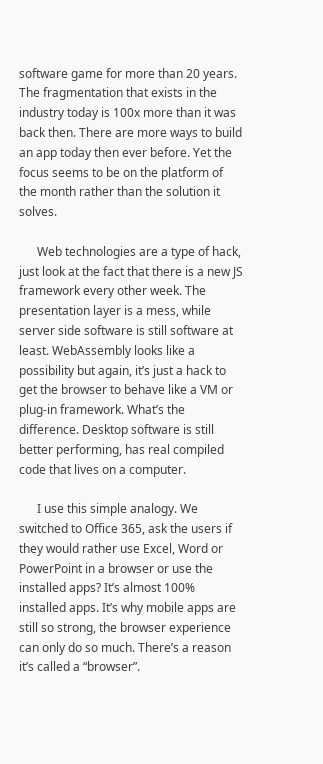software game for more than 20 years. The fragmentation that exists in the industry today is 100x more than it was back then. There are more ways to build an app today then ever before. Yet the focus seems to be on the platform of the month rather than the solution it solves.

      Web technologies are a type of hack, just look at the fact that there is a new JS framework every other week. The presentation layer is a mess, while server side software is still software at least. WebAssembly looks like a possibility but again, it’s just a hack to get the browser to behave like a VM or plug-in framework. What’s the difference. Desktop software is still better performing, has real compiled code that lives on a computer.

      I use this simple analogy. We switched to Office 365, ask the users if they would rather use Excel, Word or PowerPoint in a browser or use the installed apps? It’s almost 100% installed apps. It’s why mobile apps are still so strong, the browser experience can only do so much. There’s a reason it’s called a “browser”.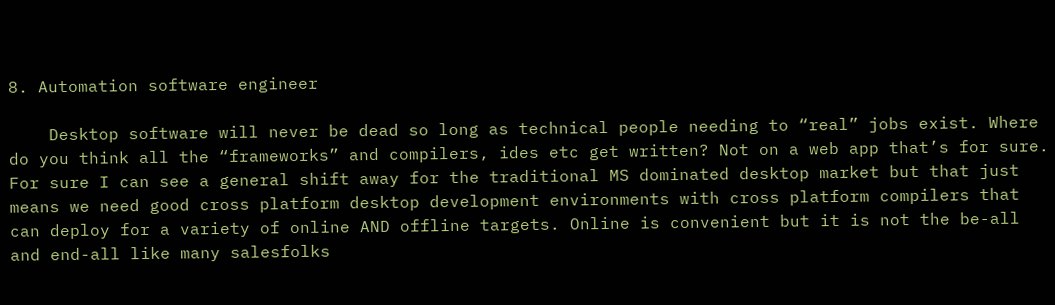8. Automation software engineer

    Desktop software will never be dead so long as technical people needing to “real” jobs exist. Where do you think all the “frameworks” and compilers, ides etc get written? Not on a web app that’s for sure. For sure I can see a general shift away for the traditional MS dominated desktop market but that just means we need good cross platform desktop development environments with cross platform compilers that can deploy for a variety of online AND offline targets. Online is convenient but it is not the be-all and end-all like many salesfolks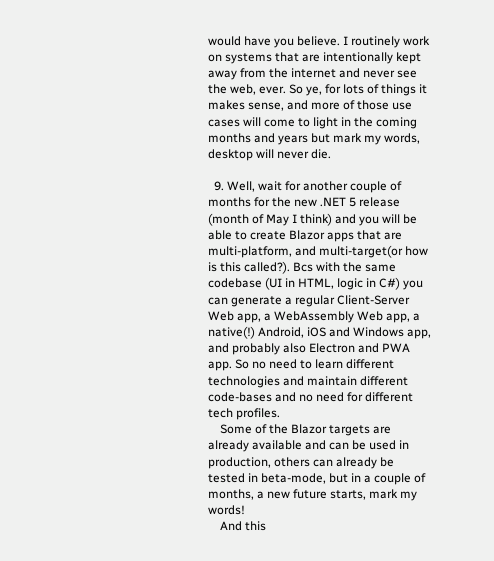would have you believe. I routinely work on systems that are intentionally kept away from the internet and never see the web, ever. So ye, for lots of things it makes sense, and more of those use cases will come to light in the coming months and years but mark my words, desktop will never die.

  9. Well, wait for another couple of months for the new .NET 5 release (month of May I think) and you will be able to create Blazor apps that are multi-platform, and multi-target(or how is this called?). Bcs with the same codebase (UI in HTML, logic in C#) you can generate a regular Client-Server Web app, a WebAssembly Web app, a native(!) Android, iOS and Windows app, and probably also Electron and PWA app. So no need to learn different technologies and maintain different code-bases and no need for different tech profiles.
    Some of the Blazor targets are already available and can be used in production, others can already be tested in beta-mode, but in a couple of months, a new future starts, mark my words!
    And this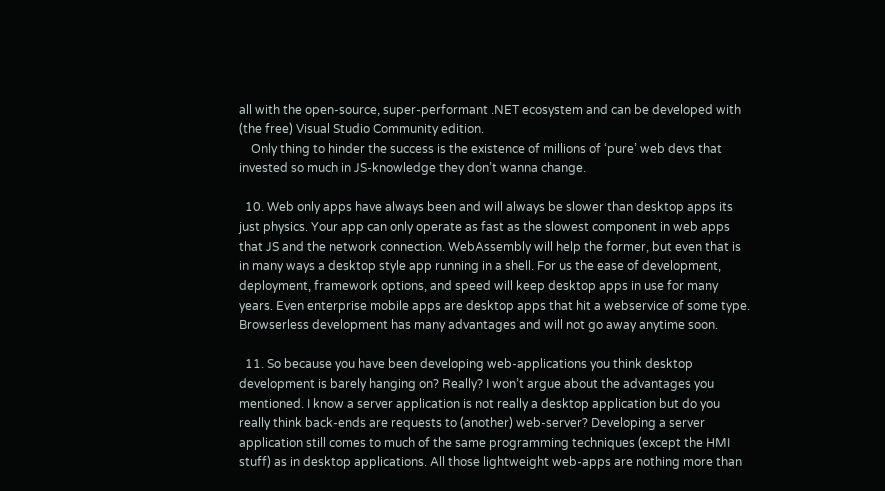all with the open-source, super-performant .NET ecosystem and can be developed with (the free) Visual Studio Community edition.
    Only thing to hinder the success is the existence of millions of ‘pure’ web devs that invested so much in JS-knowledge they don’t wanna change.

  10. Web only apps have always been and will always be slower than desktop apps its just physics. Your app can only operate as fast as the slowest component in web apps that JS and the network connection. WebAssembly will help the former, but even that is in many ways a desktop style app running in a shell. For us the ease of development, deployment, framework options, and speed will keep desktop apps in use for many years. Even enterprise mobile apps are desktop apps that hit a webservice of some type. Browserless development has many advantages and will not go away anytime soon.

  11. So because you have been developing web-applications you think desktop development is barely hanging on? Really? I won’t argue about the advantages you mentioned. I know a server application is not really a desktop application but do you really think back-ends are requests to (another) web-server? Developing a server application still comes to much of the same programming techniques (except the HMI stuff) as in desktop applications. All those lightweight web-apps are nothing more than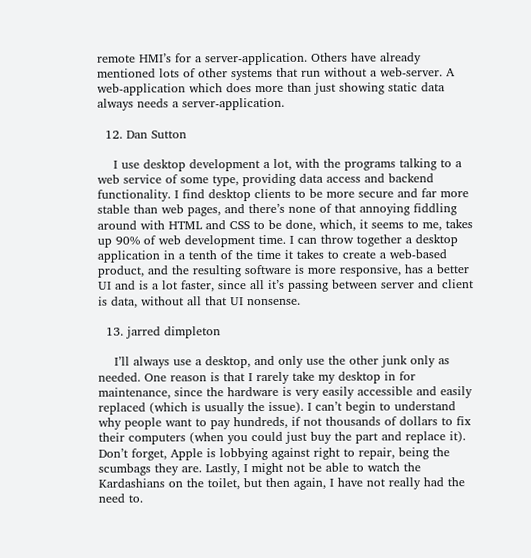remote HMI’s for a server-application. Others have already mentioned lots of other systems that run without a web-server. A web-application which does more than just showing static data always needs a server-application.

  12. Dan Sutton

    I use desktop development a lot, with the programs talking to a web service of some type, providing data access and backend functionality. I find desktop clients to be more secure and far more stable than web pages, and there’s none of that annoying fiddling around with HTML and CSS to be done, which, it seems to me, takes up 90% of web development time. I can throw together a desktop application in a tenth of the time it takes to create a web-based product, and the resulting software is more responsive, has a better UI and is a lot faster, since all it’s passing between server and client is data, without all that UI nonsense.

  13. jarred dimpleton

    I’ll always use a desktop, and only use the other junk only as needed. One reason is that I rarely take my desktop in for maintenance, since the hardware is very easily accessible and easily replaced (which is usually the issue). I can’t begin to understand why people want to pay hundreds, if not thousands of dollars to fix their computers (when you could just buy the part and replace it). Don’t forget, Apple is lobbying against right to repair, being the scumbags they are. Lastly, I might not be able to watch the Kardashians on the toilet, but then again, I have not really had the need to.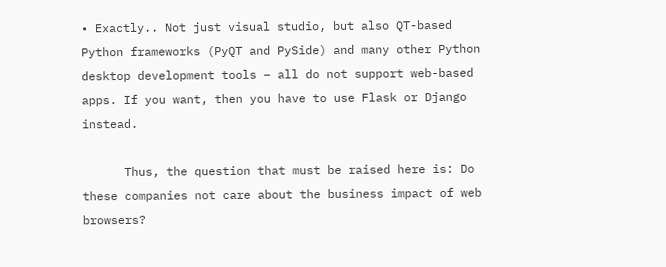• Exactly.. Not just visual studio, but also QT-based Python frameworks (PyQT and PySide) and many other Python desktop development tools – all do not support web-based apps. If you want, then you have to use Flask or Django instead.

      Thus, the question that must be raised here is: Do these companies not care about the business impact of web browsers?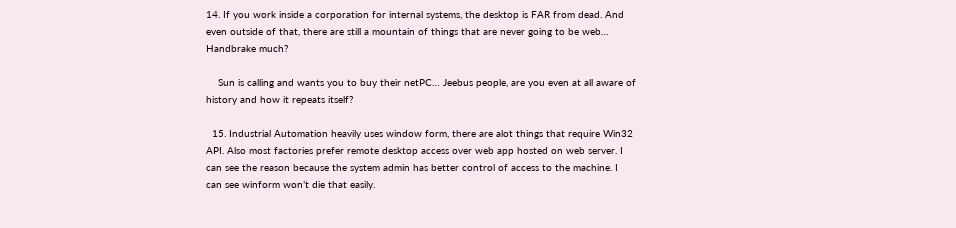14. If you work inside a corporation for internal systems, the desktop is FAR from dead. And even outside of that, there are still a mountain of things that are never going to be web… Handbrake much?

    Sun is calling and wants you to buy their netPC… Jeebus people, are you even at all aware of history and how it repeats itself?

  15. Industrial Automation heavily uses window form, there are alot things that require Win32 API. Also most factories prefer remote desktop access over web app hosted on web server. I can see the reason because the system admin has better control of access to the machine. I can see winform won’t die that easily.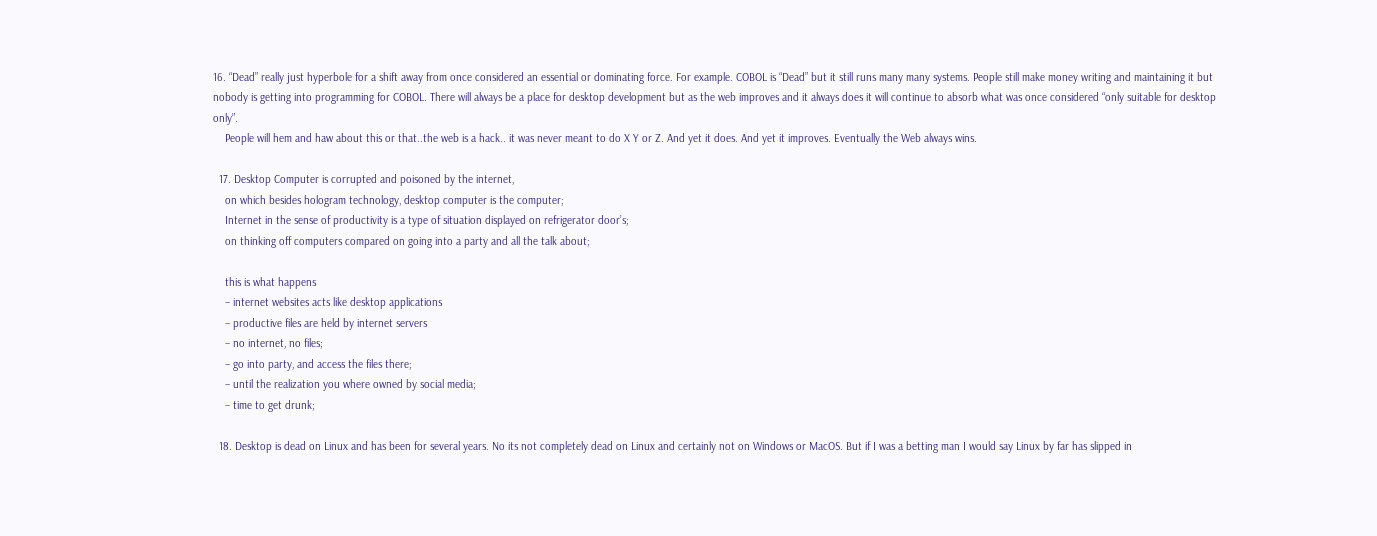16. “Dead” really just hyperbole for a shift away from once considered an essential or dominating force. For example. COBOL is “Dead” but it still runs many many systems. People still make money writing and maintaining it but nobody is getting into programming for COBOL. There will always be a place for desktop development but as the web improves and it always does it will continue to absorb what was once considered “only suitable for desktop only”.
    People will hem and haw about this or that..the web is a hack.. it was never meant to do X Y or Z. And yet it does. And yet it improves. Eventually the Web always wins.

  17. Desktop Computer is corrupted and poisoned by the internet,
    on which besides hologram technology, desktop computer is the computer;
    Internet in the sense of productivity is a type of situation displayed on refrigerator door’s;
    on thinking off computers compared on going into a party and all the talk about;

    this is what happens
    – internet websites acts like desktop applications
    – productive files are held by internet servers
    – no internet, no files;
    – go into party, and access the files there;
    – until the realization you where owned by social media;
    – time to get drunk;

  18. Desktop is dead on Linux and has been for several years. No its not completely dead on Linux and certainly not on Windows or MacOS. But if I was a betting man I would say Linux by far has slipped in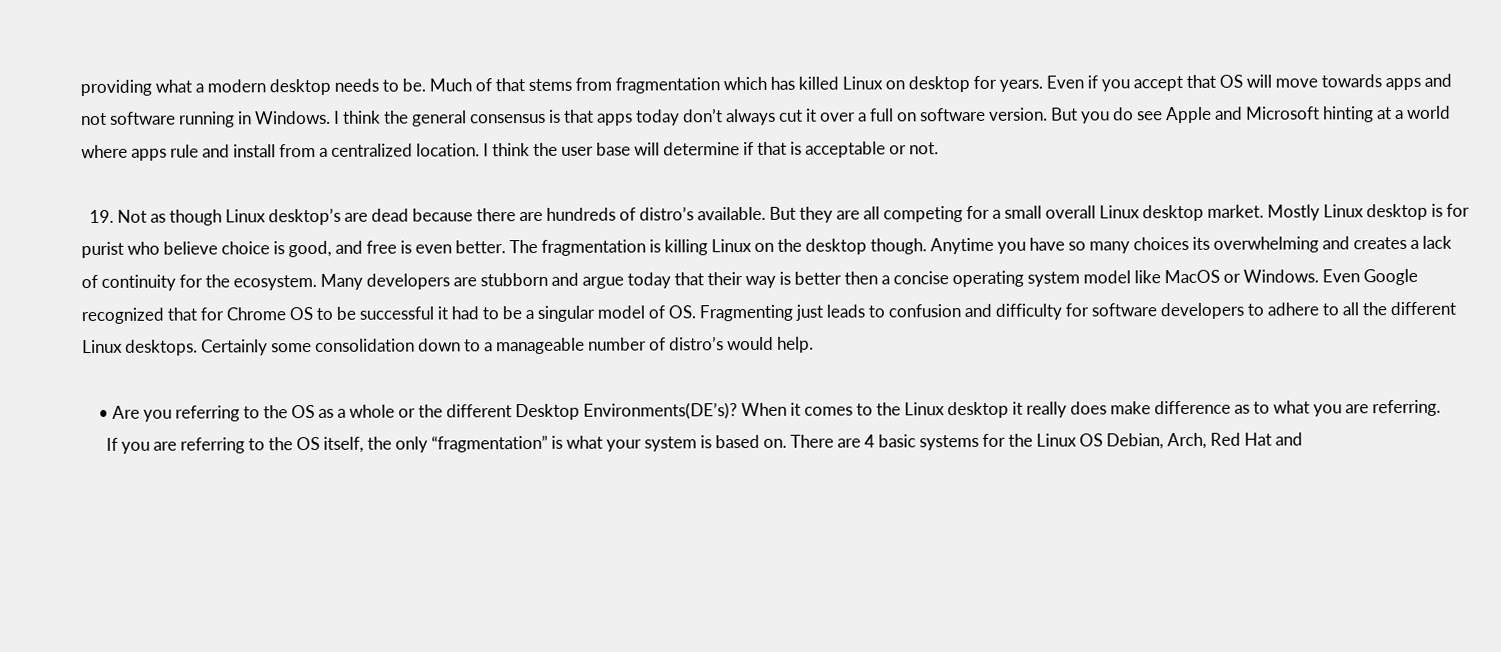providing what a modern desktop needs to be. Much of that stems from fragmentation which has killed Linux on desktop for years. Even if you accept that OS will move towards apps and not software running in Windows. I think the general consensus is that apps today don’t always cut it over a full on software version. But you do see Apple and Microsoft hinting at a world where apps rule and install from a centralized location. I think the user base will determine if that is acceptable or not.

  19. Not as though Linux desktop’s are dead because there are hundreds of distro’s available. But they are all competing for a small overall Linux desktop market. Mostly Linux desktop is for purist who believe choice is good, and free is even better. The fragmentation is killing Linux on the desktop though. Anytime you have so many choices its overwhelming and creates a lack of continuity for the ecosystem. Many developers are stubborn and argue today that their way is better then a concise operating system model like MacOS or Windows. Even Google recognized that for Chrome OS to be successful it had to be a singular model of OS. Fragmenting just leads to confusion and difficulty for software developers to adhere to all the different Linux desktops. Certainly some consolidation down to a manageable number of distro’s would help.

    • Are you referring to the OS as a whole or the different Desktop Environments(DE’s)? When it comes to the Linux desktop it really does make difference as to what you are referring.
      If you are referring to the OS itself, the only “fragmentation” is what your system is based on. There are 4 basic systems for the Linux OS Debian, Arch, Red Hat and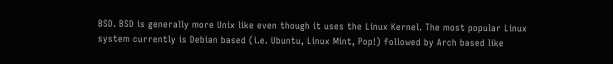BSD. BSD is generally more Unix like even though it uses the Linux Kernel. The most popular Linux system currently is Debian based (i.e. Ubuntu, Linux Mint, Pop!) followed by Arch based like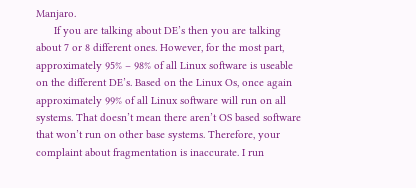Manjaro.
      If you are talking about DE’s then you are talking about 7 or 8 different ones. However, for the most part, approximately 95% – 98% of all Linux software is useable on the different DE’s. Based on the Linux Os, once again approximately 99% of all Linux software will run on all systems. That doesn’t mean there aren’t OS based software that won’t run on other base systems. Therefore, your complaint about fragmentation is inaccurate. I run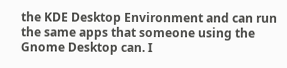the KDE Desktop Environment and can run the same apps that someone using the Gnome Desktop can. I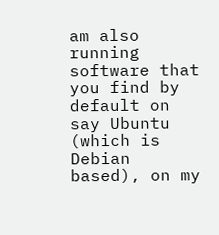am also running software that you find by default on say Ubuntu (which is Debian based), on my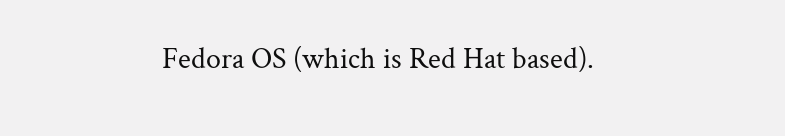Fedora OS (which is Red Hat based).